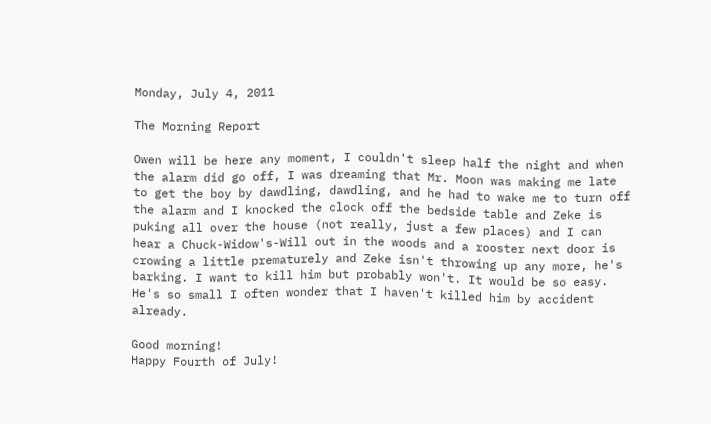Monday, July 4, 2011

The Morning Report

Owen will be here any moment, I couldn't sleep half the night and when the alarm did go off, I was dreaming that Mr. Moon was making me late to get the boy by dawdling, dawdling, and he had to wake me to turn off the alarm and I knocked the clock off the bedside table and Zeke is puking all over the house (not really, just a few places) and I can hear a Chuck-Widow's-Will out in the woods and a rooster next door is crowing a little prematurely and Zeke isn't throwing up any more, he's barking. I want to kill him but probably won't. It would be so easy. He's so small I often wonder that I haven't killed him by accident already.

Good morning!
Happy Fourth of July!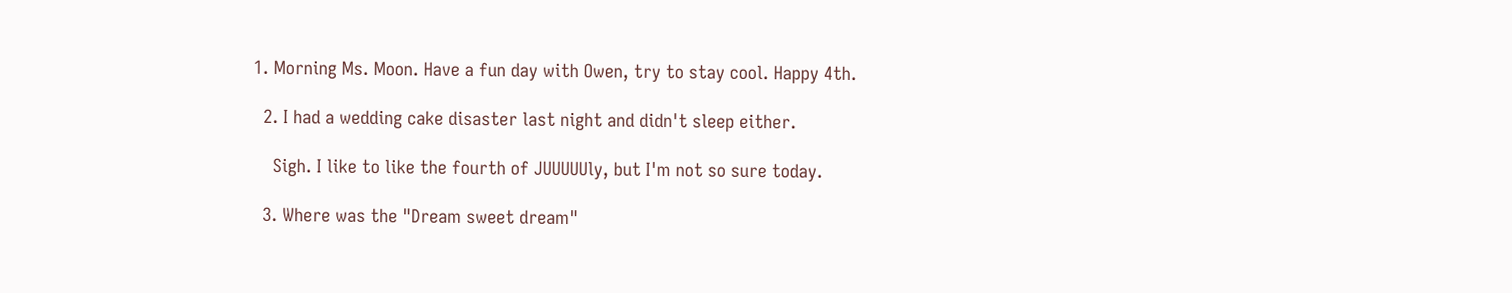1. Morning Ms. Moon. Have a fun day with Owen, try to stay cool. Happy 4th.

  2. I had a wedding cake disaster last night and didn't sleep either.

    Sigh. I like to like the fourth of JUUUUUly, but I'm not so sure today.

  3. Where was the "Dream sweet dream"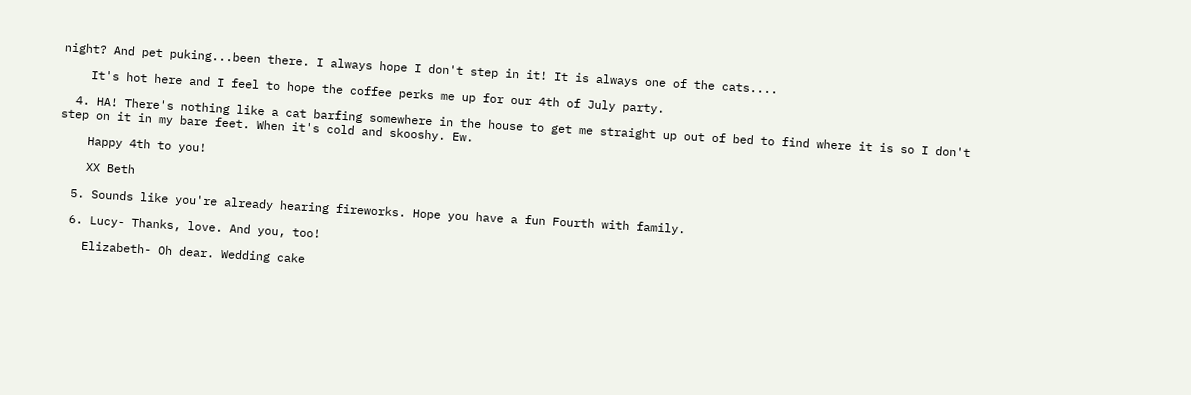night? And pet puking...been there. I always hope I don't step in it! It is always one of the cats....

    It's hot here and I feel to hope the coffee perks me up for our 4th of July party.

  4. HA! There's nothing like a cat barfing somewhere in the house to get me straight up out of bed to find where it is so I don't step on it in my bare feet. When it's cold and skooshy. Ew.

    Happy 4th to you!

    XX Beth

  5. Sounds like you're already hearing fireworks. Hope you have a fun Fourth with family.

  6. Lucy- Thanks, love. And you, too!

    Elizabeth- Oh dear. Wedding cake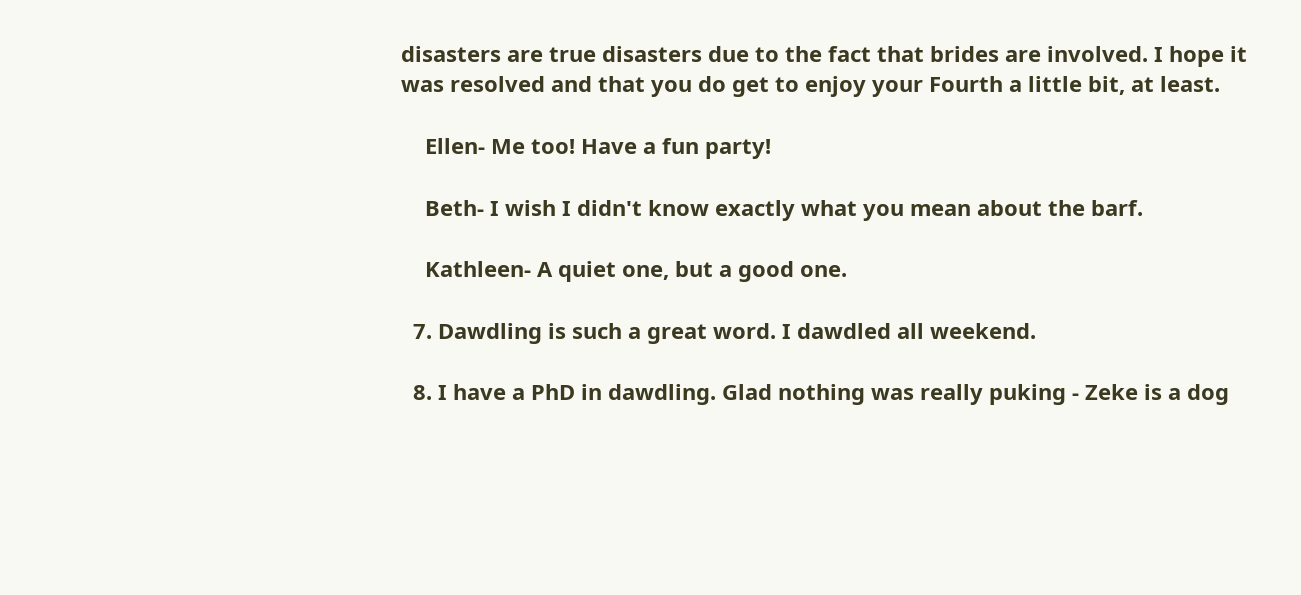disasters are true disasters due to the fact that brides are involved. I hope it was resolved and that you do get to enjoy your Fourth a little bit, at least.

    Ellen- Me too! Have a fun party!

    Beth- I wish I didn't know exactly what you mean about the barf.

    Kathleen- A quiet one, but a good one.

  7. Dawdling is such a great word. I dawdled all weekend.

  8. I have a PhD in dawdling. Glad nothing was really puking - Zeke is a dog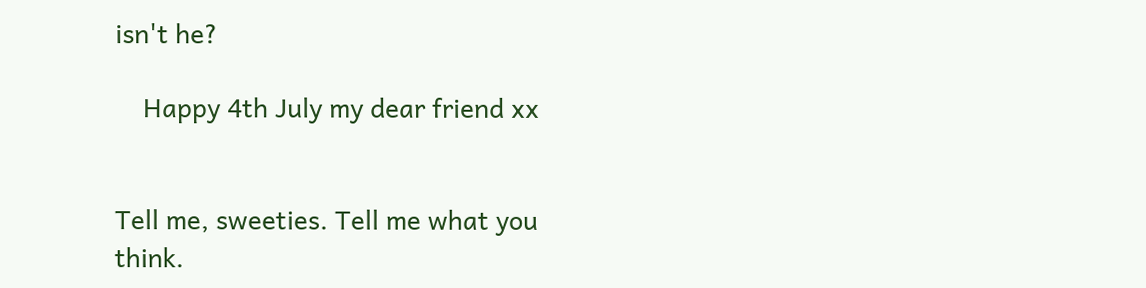isn't he?

    Happy 4th July my dear friend xx


Tell me, sweeties. Tell me what you think.